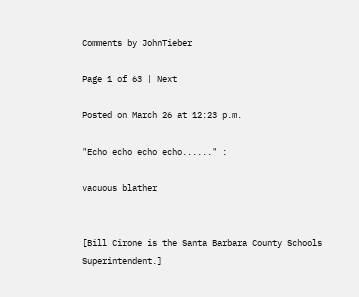Comments by JohnTieber

Page 1 of 63 | Next

Posted on March 26 at 12:23 p.m.

"Echo echo echo echo......" :

vacuous blather


[Bill Cirone is the Santa Barbara County Schools Superintendent.]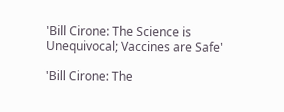'Bill Cirone: The Science is Unequivocal; Vaccines are Safe'

'Bill Cirone: The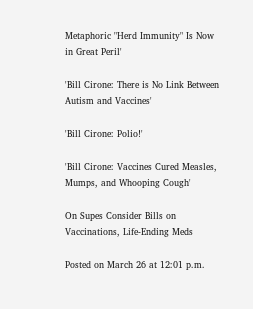Metaphoric "Herd Immunity" Is Now in Great Peril'

'Bill Cirone: There is No Link Between Autism and Vaccines'

'Bill Cirone: Polio!'

'Bill Cirone: Vaccines Cured Measles, Mumps, and Whooping Cough'

On Supes Consider Bills on Vaccinations, Life-Ending Meds

Posted on March 26 at 12:01 p.m.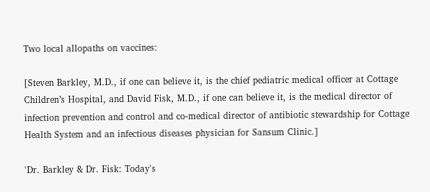Two local allopaths on vaccines:

[Steven Barkley, M.D., if one can believe it, is the chief pediatric medical officer at Cottage Children’s Hospital, and David Fisk, M.D., if one can believe it, is the medical director of infection prevention and control and co-medical director of antibiotic stewardship for Cottage Health System and an infectious diseases physician for Sansum Clinic.]

'Dr. Barkley & Dr. Fisk: Today's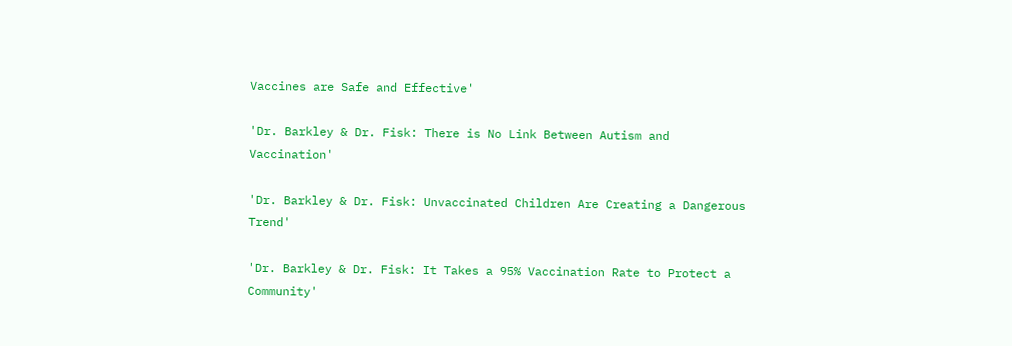Vaccines are Safe and Effective'

'Dr. Barkley & Dr. Fisk: There is No Link Between Autism and Vaccination'

'Dr. Barkley & Dr. Fisk: Unvaccinated Children Are Creating a Dangerous Trend'

'Dr. Barkley & Dr. Fisk: It Takes a 95% Vaccination Rate to Protect a Community'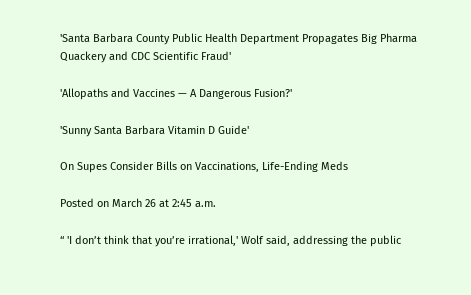'Santa Barbara County Public Health Department Propagates Big Pharma Quackery and CDC Scientific Fraud'

'Allopaths and Vaccines — A Dangerous Fusion?'

'Sunny Santa Barbara Vitamin D Guide'

On Supes Consider Bills on Vaccinations, Life-Ending Meds

Posted on March 26 at 2:45 a.m.

“ 'I don’t think that you’re irrational,' Wolf said, addressing the public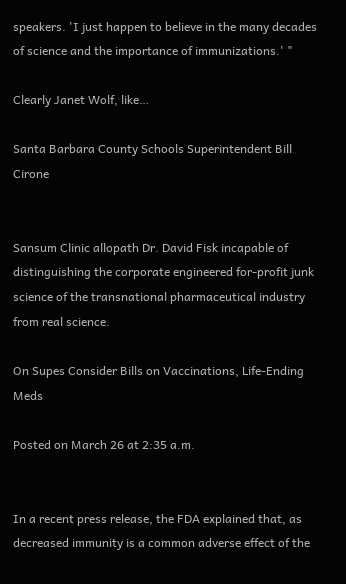speakers. 'I just happen to believe in the many decades of science and the importance of immunizations.' "

Clearly Janet Wolf, like…

Santa Barbara County Schools Superintendent Bill Cirone


Sansum Clinic allopath Dr. David Fisk incapable of distinguishing the corporate engineered for-profit junk science of the transnational pharmaceutical industry from real science.

On Supes Consider Bills on Vaccinations, Life-Ending Meds

Posted on March 26 at 2:35 a.m.


In a recent press release, the FDA explained that, as decreased immunity is a common adverse effect of the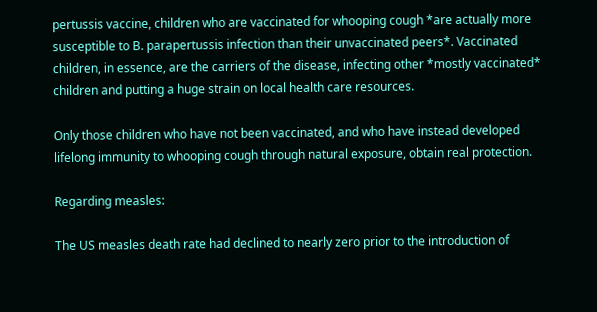pertussis vaccine, children who are vaccinated for whooping cough *are actually more susceptible to B. parapertussis infection than their unvaccinated peers*. Vaccinated children, in essence, are the carriers of the disease, infecting other *mostly vaccinated* children and putting a huge strain on local health care resources.

Only those children who have not been vaccinated, and who have instead developed lifelong immunity to whooping cough through natural exposure, obtain real protection.

Regarding measles:

The US measles death rate had declined to nearly zero prior to the introduction of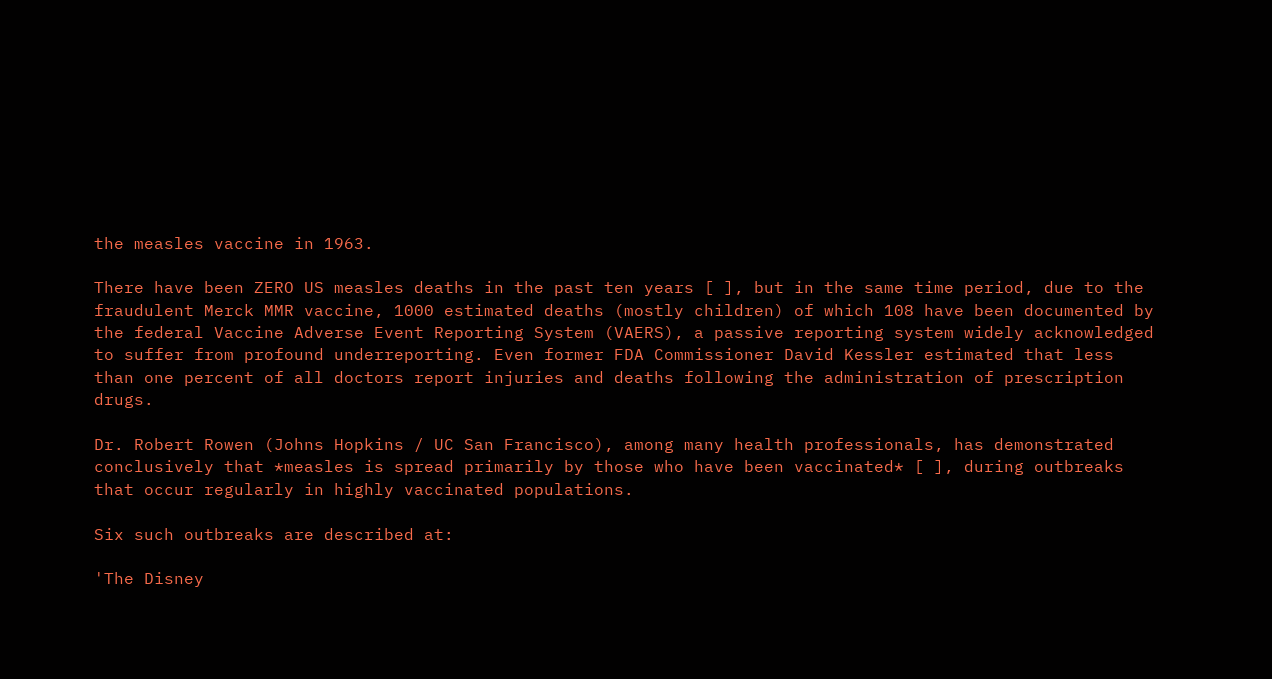the measles vaccine in 1963.

There have been ZERO US measles deaths in the past ten years [ ], but in the same time period, due to the fraudulent Merck MMR vaccine, 1000 estimated deaths (mostly children) of which 108 have been documented by the federal Vaccine Adverse Event Reporting System (VAERS), a passive reporting system widely acknowledged to suffer from profound underreporting. Even former FDA Commissioner David Kessler estimated that less than one percent of all doctors report injuries and deaths following the administration of prescription drugs.

Dr. Robert Rowen (Johns Hopkins / UC San Francisco), among many health professionals, has demonstrated conclusively that *measles is spread primarily by those who have been vaccinated* [ ], during outbreaks that occur regularly in highly vaccinated populations.

Six such outbreaks are described at:

'The Disney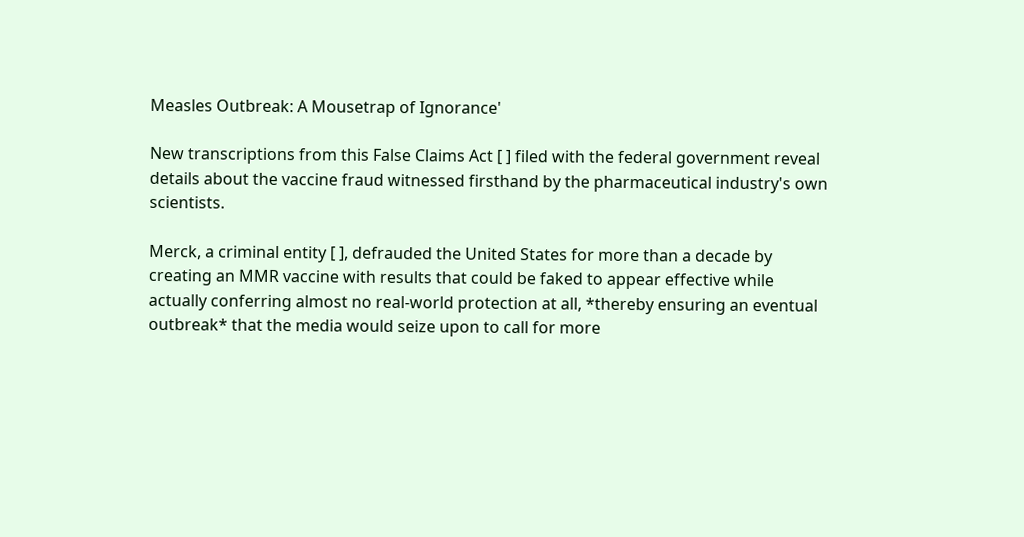Measles Outbreak: A Mousetrap of Ignorance'

New transcriptions from this False Claims Act [ ] filed with the federal government reveal details about the vaccine fraud witnessed firsthand by the pharmaceutical industry's own scientists.

Merck, a criminal entity [ ], defrauded the United States for more than a decade by creating an MMR vaccine with results that could be faked to appear effective while actually conferring almost no real-world protection at all, *thereby ensuring an eventual outbreak* that the media would seize upon to call for more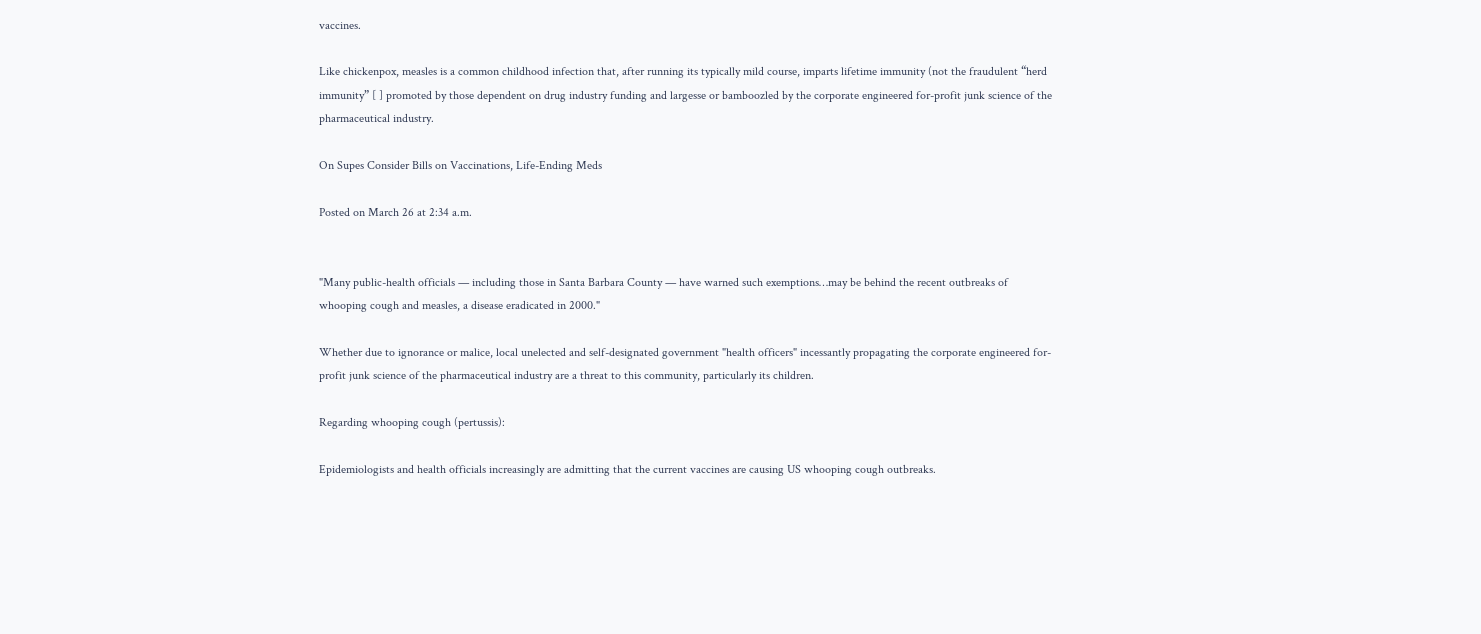vaccines.

Like chickenpox, measles is a common childhood infection that, after running its typically mild course, imparts lifetime immunity (not the fraudulent “herd immunity” [ ] promoted by those dependent on drug industry funding and largesse or bamboozled by the corporate engineered for-profit junk science of the pharmaceutical industry.

On Supes Consider Bills on Vaccinations, Life-Ending Meds

Posted on March 26 at 2:34 a.m.


"Many public-health officials — including those in Santa Barbara County — have warned such exemptions…may be behind the recent outbreaks of whooping cough and measles, a disease eradicated in 2000."

Whether due to ignorance or malice, local unelected and self-designated government "health officers" incessantly propagating the corporate engineered for-profit junk science of the pharmaceutical industry are a threat to this community, particularly its children.

Regarding whooping cough (pertussis):

Epidemiologists and health officials increasingly are admitting that the current vaccines are causing US whooping cough outbreaks.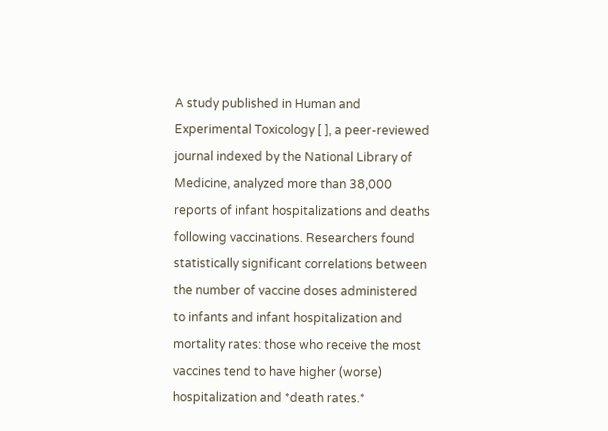A study published in Human and Experimental Toxicology [ ], a peer-reviewed journal indexed by the National Library of Medicine, analyzed more than 38,000 reports of infant hospitalizations and deaths following vaccinations. Researchers found statistically significant correlations between the number of vaccine doses administered to infants and infant hospitalization and mortality rates: those who receive the most vaccines tend to have higher (worse) hospitalization and *death rates.*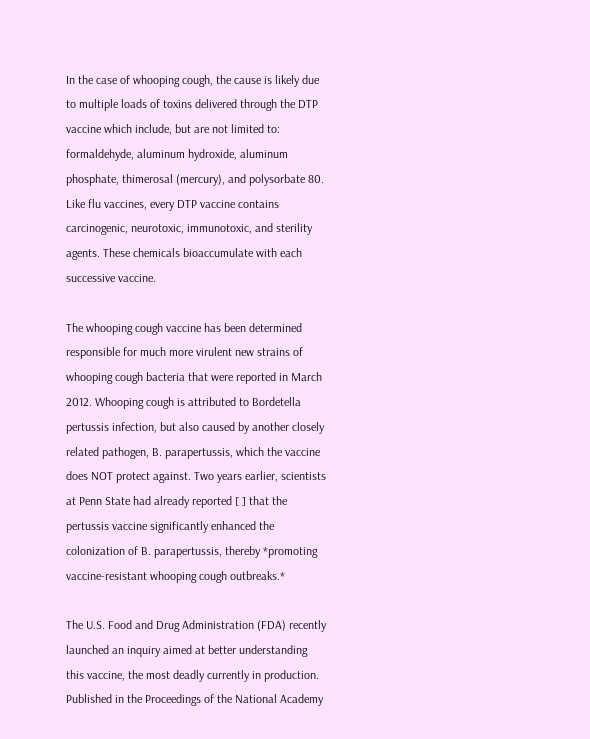In the case of whooping cough, the cause is likely due to multiple loads of toxins delivered through the DTP vaccine which include, but are not limited to: formaldehyde, aluminum hydroxide, aluminum phosphate, thimerosal (mercury), and polysorbate 80. Like flu vaccines, every DTP vaccine contains carcinogenic, neurotoxic, immunotoxic, and sterility agents. These chemicals bioaccumulate with each successive vaccine.

The whooping cough vaccine has been determined responsible for much more virulent new strains of whooping cough bacteria that were reported in March 2012. Whooping cough is attributed to Bordetella pertussis infection, but also caused by another closely related pathogen, B. parapertussis, which the vaccine does NOT protect against. Two years earlier, scientists at Penn State had already reported [ ] that the pertussis vaccine significantly enhanced the colonization of B. parapertussis, thereby *promoting vaccine-resistant whooping cough outbreaks.*

The U.S. Food and Drug Administration (FDA) recently launched an inquiry aimed at better understanding this vaccine, the most deadly currently in production. Published in the Proceedings of the National Academy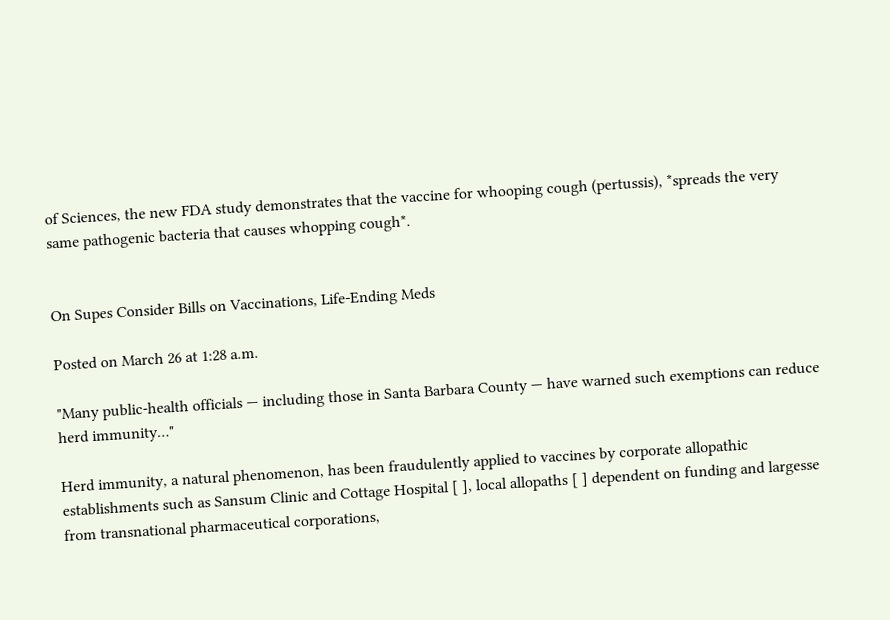of Sciences, the new FDA study demonstrates that the vaccine for whooping cough (pertussis), *spreads the very same pathogenic bacteria that causes whopping cough*.


On Supes Consider Bills on Vaccinations, Life-Ending Meds

Posted on March 26 at 1:28 a.m.

"Many public-health officials — including those in Santa Barbara County — have warned such exemptions can reduce herd immunity…"

Herd immunity, a natural phenomenon, has been fraudulently applied to vaccines by corporate allopathic establishments such as Sansum Clinic and Cottage Hospital [ ], local allopaths [ ] dependent on funding and largesse from transnational pharmaceutical corporations,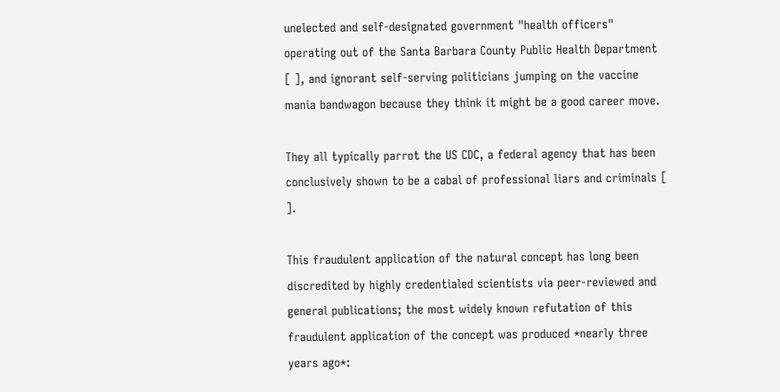unelected and self-designated government "health officers" operating out of the Santa Barbara County Public Health Department [ ], and ignorant self-serving politicians jumping on the vaccine mania bandwagon because they think it might be a good career move.

They all typically parrot the US CDC, a federal agency that has been conclusively shown to be a cabal of professional liars and criminals [ ].

This fraudulent application of the natural concept has long been discredited by highly credentialed scientists via peer-reviewed and general publications; the most widely known refutation of this fraudulent application of the concept was produced *nearly three years ago*: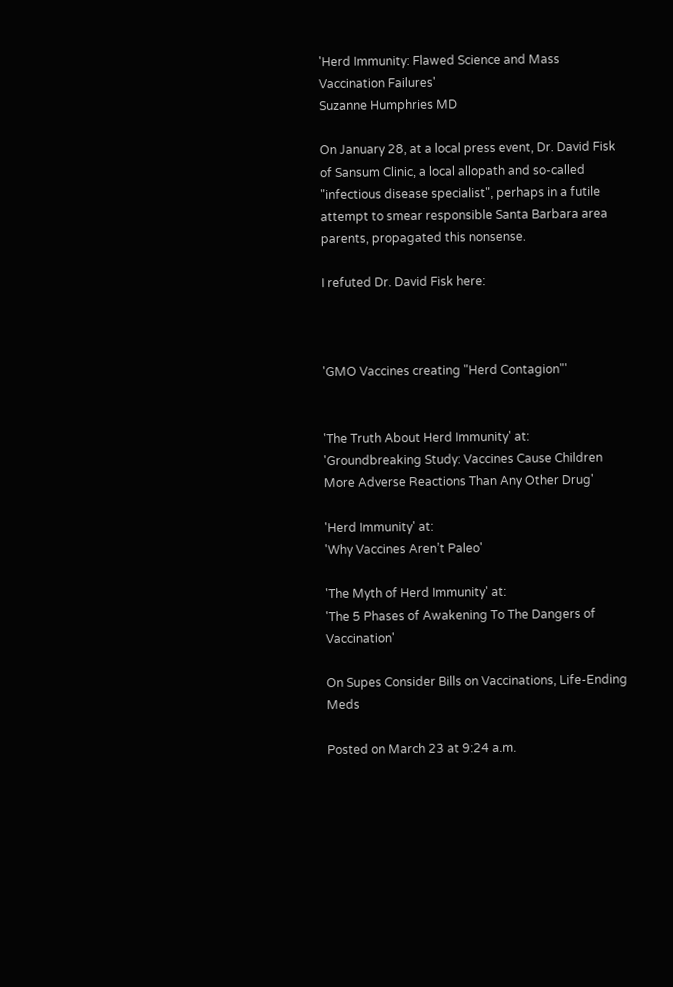'Herd Immunity: Flawed Science and Mass Vaccination Failures'
Suzanne Humphries MD

On January 28, at a local press event, Dr. David Fisk of Sansum Clinic, a local allopath and so-called "infectious disease specialist", perhaps in a futile attempt to smear responsible Santa Barbara area parents, propagated this nonsense.

I refuted Dr. David Fisk here:



'GMO Vaccines creating "Herd Contagion"'


'The Truth About Herd Immunity' at:
'Groundbreaking Study: Vaccines Cause Children More Adverse Reactions Than Any Other Drug'

'Herd Immunity' at:
'Why Vaccines Aren’t Paleo'

'The Myth of Herd Immunity' at:
'The 5 Phases of Awakening To The Dangers of Vaccination'

On Supes Consider Bills on Vaccinations, Life-Ending Meds

Posted on March 23 at 9:24 a.m.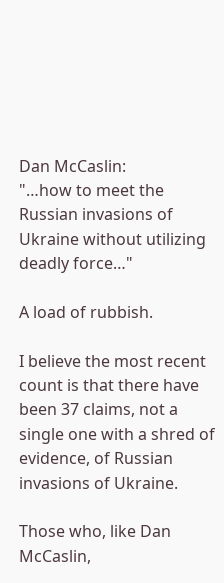Dan McCaslin:
"…how to meet the Russian invasions of Ukraine without utilizing deadly force…"

A load of rubbish.

I believe the most recent count is that there have been 37 claims, not a single one with a shred of evidence, of Russian invasions of Ukraine.

Those who, like Dan McCaslin,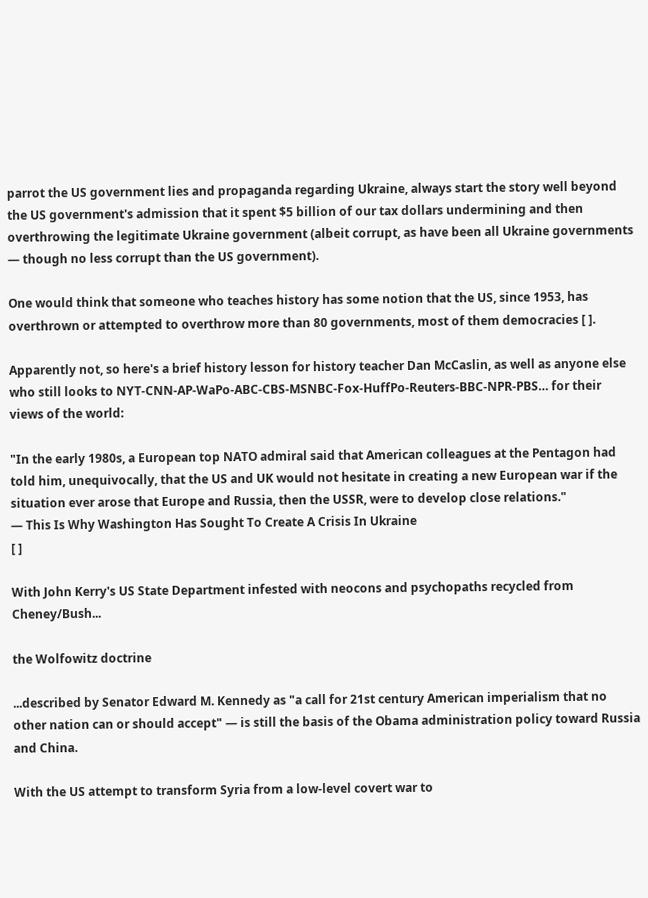parrot the US government lies and propaganda regarding Ukraine, always start the story well beyond the US government's admission that it spent $5 billion of our tax dollars undermining and then overthrowing the legitimate Ukraine government (albeit corrupt, as have been all Ukraine governments — though no less corrupt than the US government).

One would think that someone who teaches history has some notion that the US, since 1953, has overthrown or attempted to overthrow more than 80 governments, most of them democracies [ ].

Apparently not, so here's a brief history lesson for history teacher Dan McCaslin, as well as anyone else who still looks to NYT-CNN-AP-WaPo-ABC-CBS-MSNBC-Fox-HuffPo-Reuters-BBC-NPR-PBS… for their views of the world:

"In the early 1980s, a European top NATO admiral said that American colleagues at the Pentagon had told him, unequivocally, that the US and UK would not hesitate in creating a new European war if the situation ever arose that Europe and Russia, then the USSR, were to develop close relations."
— This Is Why Washington Has Sought To Create A Crisis In Ukraine
[ ]

With John Kerry's US State Department infested with neocons and psychopaths recycled from Cheney/Bush...

the Wolfowitz doctrine

...described by Senator Edward M. Kennedy as "a call for 21st century American imperialism that no other nation can or should accept" — is still the basis of the Obama administration policy toward Russia and China.

With the US attempt to transform Syria from a low-level covert war to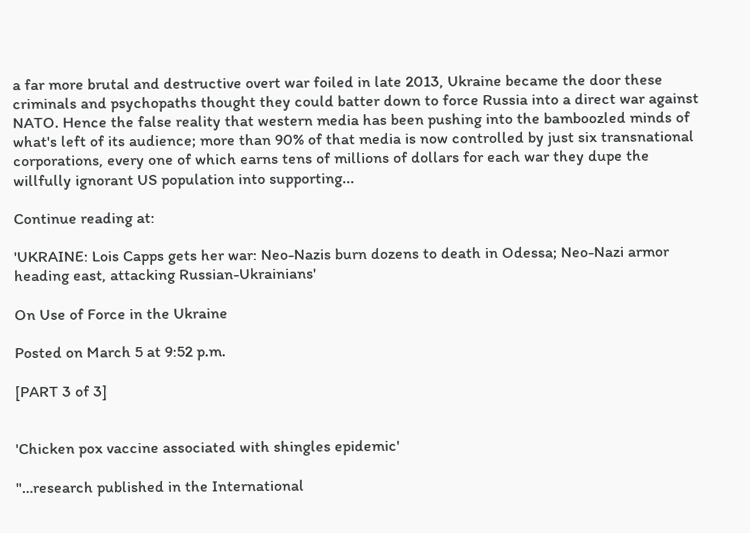a far more brutal and destructive overt war foiled in late 2013, Ukraine became the door these criminals and psychopaths thought they could batter down to force Russia into a direct war against NATO. Hence the false reality that western media has been pushing into the bamboozled minds of what's left of its audience; more than 90% of that media is now controlled by just six transnational corporations, every one of which earns tens of millions of dollars for each war they dupe the willfully ignorant US population into supporting...

Continue reading at:

'UKRAINE: Lois Capps gets her war: Neo-Nazis burn dozens to death in Odessa; Neo-Nazi armor heading east, attacking Russian-Ukrainians'

On Use of Force in the Ukraine

Posted on March 5 at 9:52 p.m.

[PART 3 of 3]


'Chicken pox vaccine associated with shingles epidemic'

"…research published in the International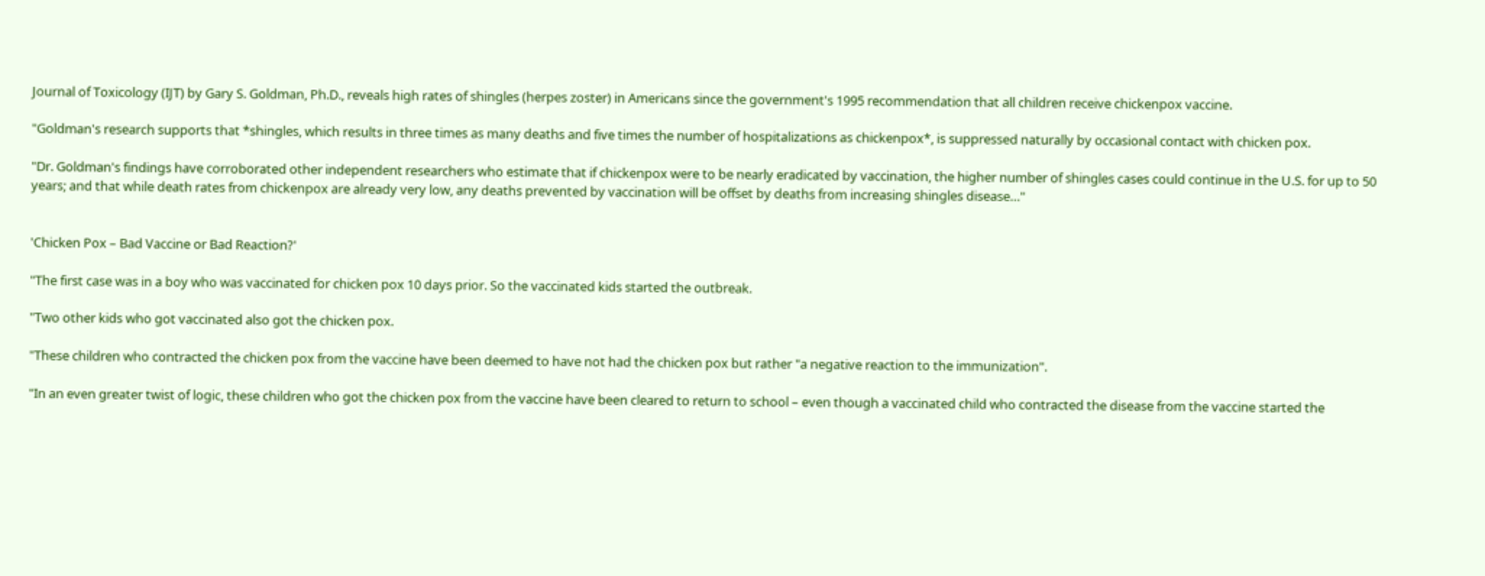Journal of Toxicology (IJT) by Gary S. Goldman, Ph.D., reveals high rates of shingles (herpes zoster) in Americans since the government's 1995 recommendation that all children receive chickenpox vaccine.

"Goldman's research supports that *shingles, which results in three times as many deaths and five times the number of hospitalizations as chickenpox*, is suppressed naturally by occasional contact with chicken pox.

"Dr. Goldman's findings have corroborated other independent researchers who estimate that if chickenpox were to be nearly eradicated by vaccination, the higher number of shingles cases could continue in the U.S. for up to 50 years; and that while death rates from chickenpox are already very low, any deaths prevented by vaccination will be offset by deaths from increasing shingles disease…"


'Chicken Pox – Bad Vaccine or Bad Reaction?'

"The first case was in a boy who was vaccinated for chicken pox 10 days prior. So the vaccinated kids started the outbreak.

"Two other kids who got vaccinated also got the chicken pox.

"These children who contracted the chicken pox from the vaccine have been deemed to have not had the chicken pox but rather "a negative reaction to the immunization".

"In an even greater twist of logic, these children who got the chicken pox from the vaccine have been cleared to return to school – even though a vaccinated child who contracted the disease from the vaccine started the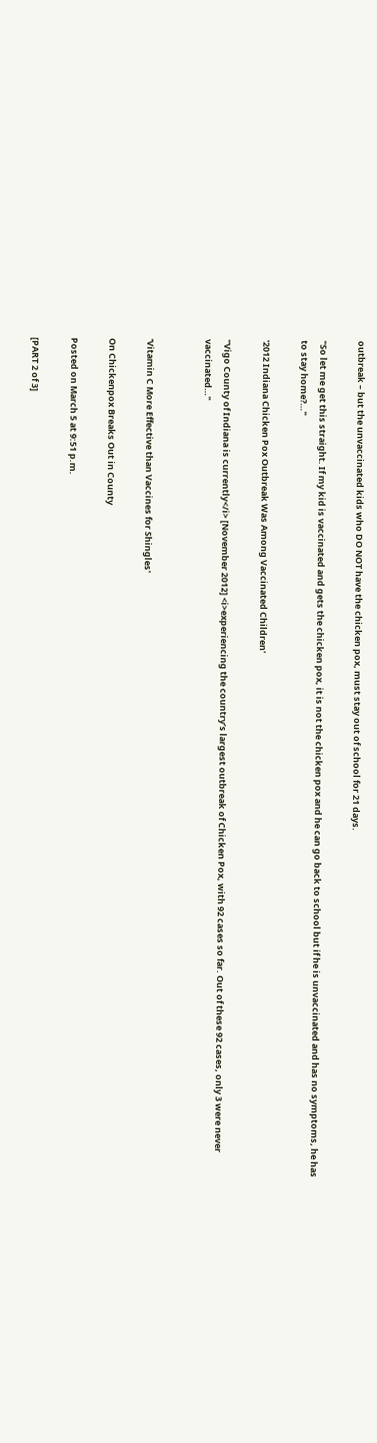outbreak – but the unvaccinated kids who DO NOT have the chicken pox, must stay out of school for 21 days.

"So let me get this straight. If my kid is vaccinated and gets the chicken pox, it is not the chicken pox and he can go back to school but if he is unvaccinated and has no symptoms, he has to stay home?…"

'2012 Indiana Chicken Pox Outbreak Was Among Vaccinated Children'

"Vigo County of Indiana is currently</i> [November 2012] <i>experiencing the country’s largest outbreak of Chicken Pox, with 92 cases so far. Out of these 92 cases, only 3 were never vaccinated…"


'Vitamin C More Effective than Vaccines for Shingles'

On Chickenpox Breaks Out in County

Posted on March 5 at 9:51 p.m.

[PART 2 of 3]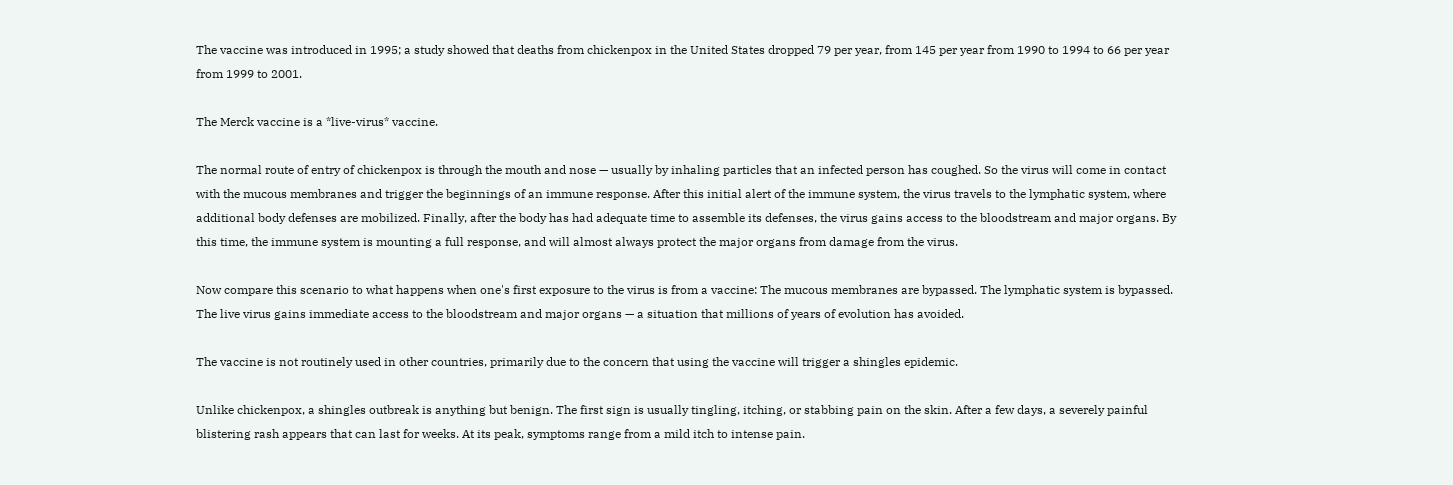The vaccine was introduced in 1995; a study showed that deaths from chickenpox in the United States dropped 79 per year, from 145 per year from 1990 to 1994 to 66 per year from 1999 to 2001.

The Merck vaccine is a *live-virus* vaccine.

The normal route of entry of chickenpox is through the mouth and nose — usually by inhaling particles that an infected person has coughed. So the virus will come in contact with the mucous membranes and trigger the beginnings of an immune response. After this initial alert of the immune system, the virus travels to the lymphatic system, where additional body defenses are mobilized. Finally, after the body has had adequate time to assemble its defenses, the virus gains access to the bloodstream and major organs. By this time, the immune system is mounting a full response, and will almost always protect the major organs from damage from the virus.

Now compare this scenario to what happens when one's first exposure to the virus is from a vaccine: The mucous membranes are bypassed. The lymphatic system is bypassed. The live virus gains immediate access to the bloodstream and major organs — a situation that millions of years of evolution has avoided.

The vaccine is not routinely used in other countries, primarily due to the concern that using the vaccine will trigger a shingles epidemic.

Unlike chickenpox, a shingles outbreak is anything but benign. The first sign is usually tingling, itching, or stabbing pain on the skin. After a few days, a severely painful blistering rash appears that can last for weeks. At its peak, symptoms range from a mild itch to intense pain.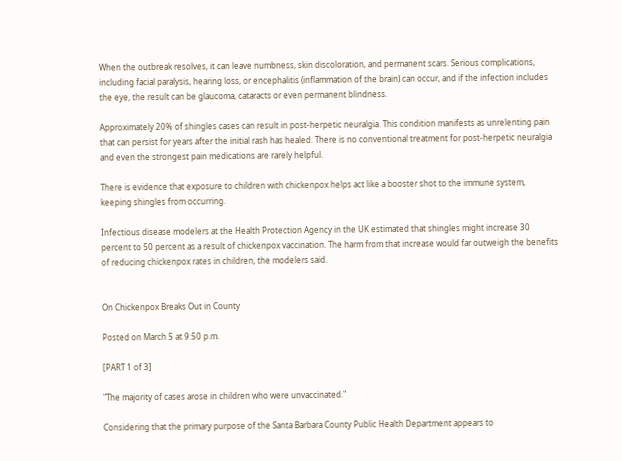When the outbreak resolves, it can leave numbness, skin discoloration, and permanent scars. Serious complications, including facial paralysis, hearing loss, or encephalitis (inflammation of the brain) can occur, and if the infection includes the eye, the result can be glaucoma, cataracts or even permanent blindness.

Approximately 20% of shingles cases can result in post-herpetic neuralgia. This condition manifests as unrelenting pain that can persist for years after the initial rash has healed. There is no conventional treatment for post-herpetic neuralgia and even the strongest pain medications are rarely helpful.

There is evidence that exposure to children with chickenpox helps act like a booster shot to the immune system, keeping shingles from occurring.

Infectious disease modelers at the Health Protection Agency in the UK estimated that shingles might increase 30 percent to 50 percent as a result of chickenpox vaccination. The harm from that increase would far outweigh the benefits of reducing chickenpox rates in children, the modelers said.


On Chickenpox Breaks Out in County

Posted on March 5 at 9:50 p.m.

[PART 1 of 3]

"The majority of cases arose in children who were unvaccinated."

Considering that the primary purpose of the Santa Barbara County Public Health Department appears to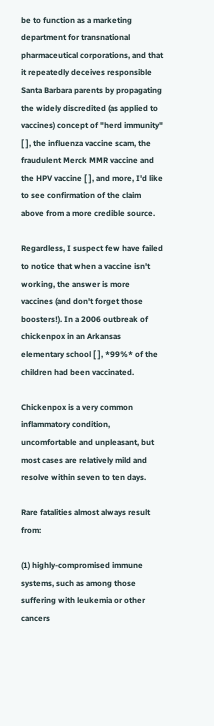be to function as a marketing department for transnational pharmaceutical corporations, and that it repeatedly deceives responsible Santa Barbara parents by propagating the widely discredited (as applied to vaccines) concept of "herd immunity" [ ], the influenza vaccine scam, the fraudulent Merck MMR vaccine and the HPV vaccine [ ], and more, I'd like to see confirmation of the claim above from a more credible source.

Regardless, I suspect few have failed to notice that when a vaccine isn't working, the answer is more vaccines (and don't forget those boosters!). In a 2006 outbreak of chickenpox in an Arkansas elementary school [ ], *99%* of the children had been vaccinated.

Chickenpox is a very common inflammatory condition, uncomfortable and unpleasant, but most cases are relatively mild and resolve within seven to ten days.

Rare fatalities almost always result from:

(1) highly-compromised immune systems, such as among those suffering with leukemia or other cancers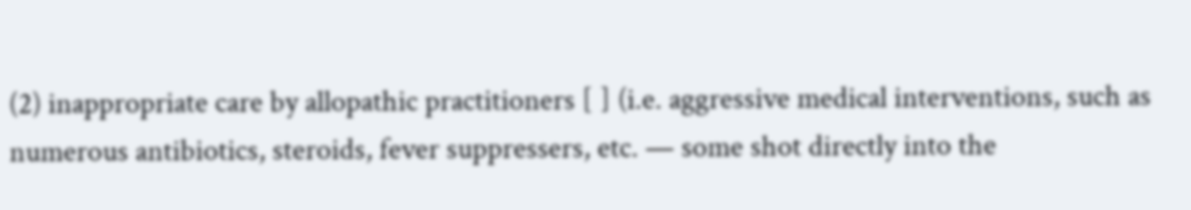(2) inappropriate care by allopathic practitioners [ ] (i.e. aggressive medical interventions, such as numerous antibiotics, steroids, fever suppressers, etc. — some shot directly into the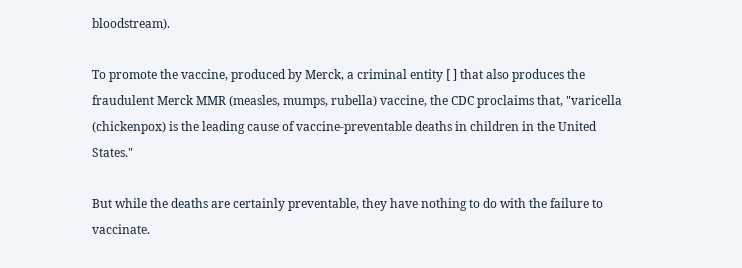bloodstream).

To promote the vaccine, produced by Merck, a criminal entity [ ] that also produces the fraudulent Merck MMR (measles, mumps, rubella) vaccine, the CDC proclaims that, "varicella (chickenpox) is the leading cause of vaccine-preventable deaths in children in the United States."

But while the deaths are certainly preventable, they have nothing to do with the failure to vaccinate.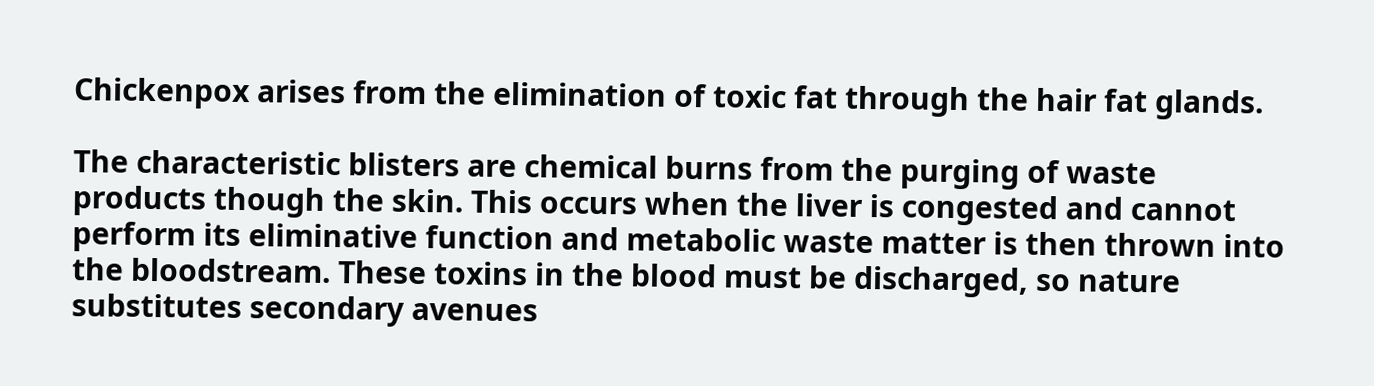Chickenpox arises from the elimination of toxic fat through the hair fat glands.

The characteristic blisters are chemical burns from the purging of waste products though the skin. This occurs when the liver is congested and cannot perform its eliminative function and metabolic waste matter is then thrown into the bloodstream. These toxins in the blood must be discharged, so nature substitutes secondary avenues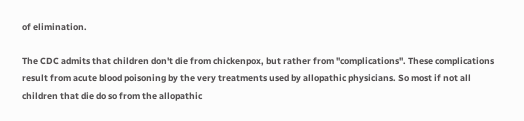of elimination.

The CDC admits that children don't die from chickenpox, but rather from "complications". These complications result from acute blood poisoning by the very treatments used by allopathic physicians. So most if not all children that die do so from the allopathic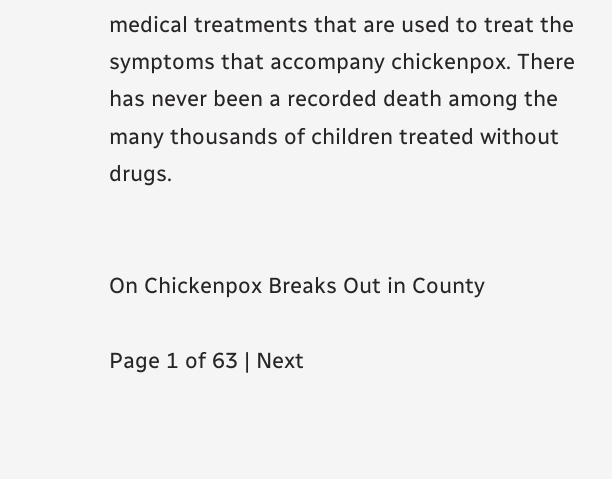medical treatments that are used to treat the symptoms that accompany chickenpox. There has never been a recorded death among the many thousands of children treated without drugs.


On Chickenpox Breaks Out in County

Page 1 of 63 | Next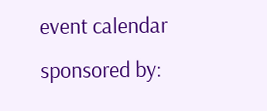event calendar sponsored by: